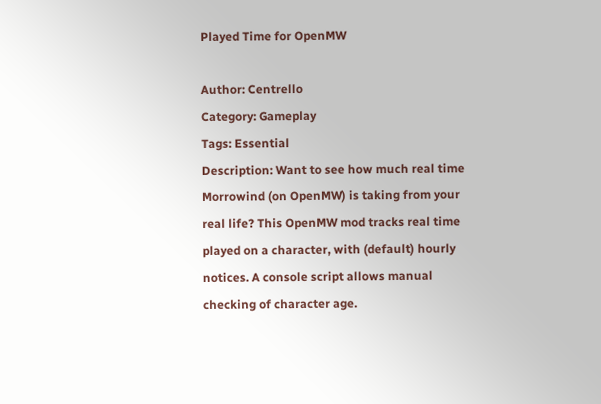Played Time for OpenMW

Author: Centrello
Category: Gameplay
Tags: Essential
Description: Want to see how much real time Morrowind (on OpenMW) is taking from your real life? This OpenMW mod tracks real time played on a character, with (default) hourly notices. A console script allows manual checking of character age.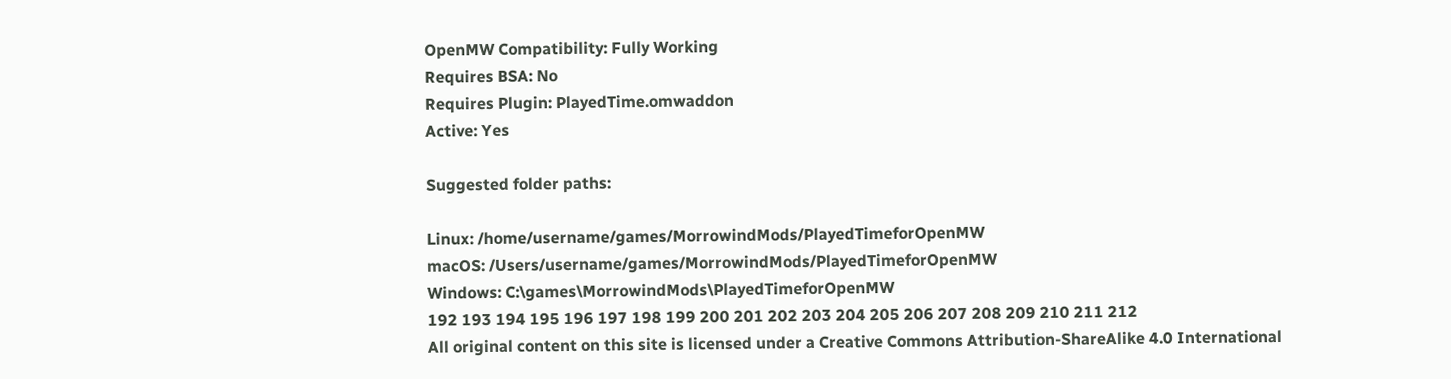OpenMW Compatibility: Fully Working
Requires BSA: No
Requires Plugin: PlayedTime.omwaddon
Active: Yes

Suggested folder paths:

Linux: /home/username/games/MorrowindMods/PlayedTimeforOpenMW
macOS: /Users/username/games/MorrowindMods/PlayedTimeforOpenMW
Windows: C:\games\MorrowindMods\PlayedTimeforOpenMW
192 193 194 195 196 197 198 199 200 201 202 203 204 205 206 207 208 209 210 211 212
All original content on this site is licensed under a Creative Commons Attribution-ShareAlike 4.0 International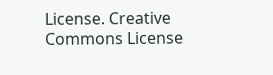License. Creative Commons License